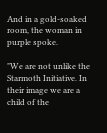And in a gold-soaked room, the woman in purple spoke.

"We are not unlike the Starmoth Initiative. In their image we are a child of the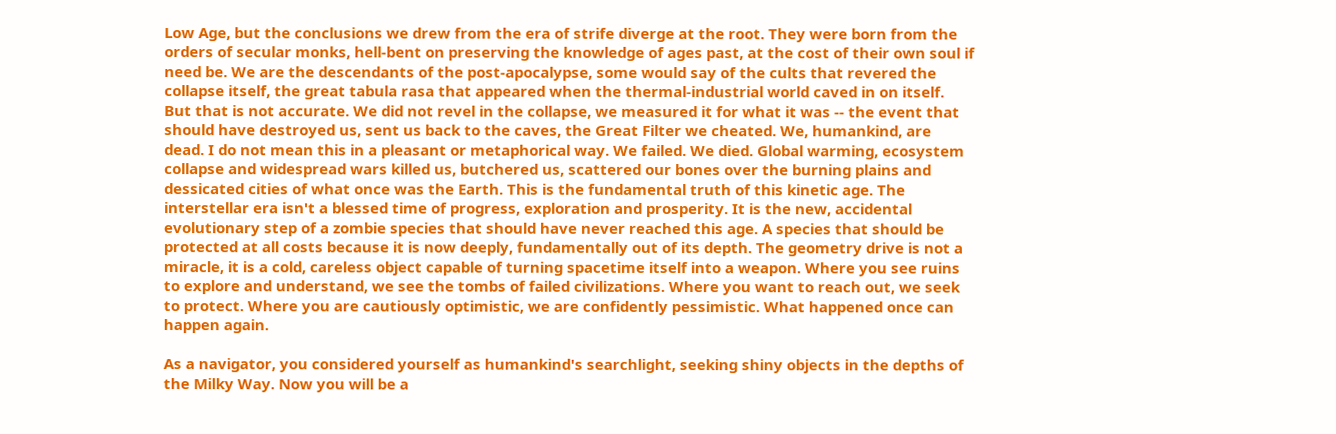Low Age, but the conclusions we drew from the era of strife diverge at the root. They were born from the orders of secular monks, hell-bent on preserving the knowledge of ages past, at the cost of their own soul if need be. We are the descendants of the post-apocalypse, some would say of the cults that revered the collapse itself, the great tabula rasa that appeared when the thermal-industrial world caved in on itself. But that is not accurate. We did not revel in the collapse, we measured it for what it was -- the event that should have destroyed us, sent us back to the caves, the Great Filter we cheated. We, humankind, are dead. I do not mean this in a pleasant or metaphorical way. We failed. We died. Global warming, ecosystem collapse and widespread wars killed us, butchered us, scattered our bones over the burning plains and dessicated cities of what once was the Earth. This is the fundamental truth of this kinetic age. The interstellar era isn't a blessed time of progress, exploration and prosperity. It is the new, accidental evolutionary step of a zombie species that should have never reached this age. A species that should be protected at all costs because it is now deeply, fundamentally out of its depth. The geometry drive is not a miracle, it is a cold, careless object capable of turning spacetime itself into a weapon. Where you see ruins to explore and understand, we see the tombs of failed civilizations. Where you want to reach out, we seek to protect. Where you are cautiously optimistic, we are confidently pessimistic. What happened once can happen again.

As a navigator, you considered yourself as humankind's searchlight, seeking shiny objects in the depths of the Milky Way. Now you will be a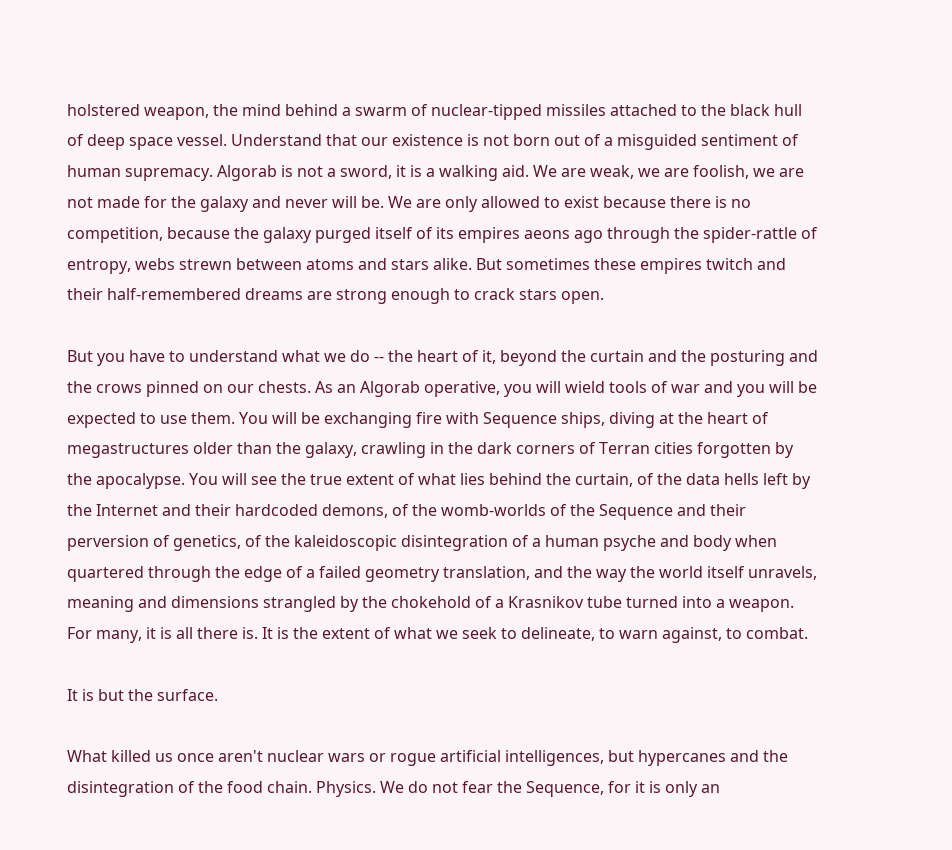holstered weapon, the mind behind a swarm of nuclear-tipped missiles attached to the black hull of deep space vessel. Understand that our existence is not born out of a misguided sentiment of human supremacy. Algorab is not a sword, it is a walking aid. We are weak, we are foolish, we are not made for the galaxy and never will be. We are only allowed to exist because there is no competition, because the galaxy purged itself of its empires aeons ago through the spider-rattle of entropy, webs strewn between atoms and stars alike. But sometimes these empires twitch and their half-remembered dreams are strong enough to crack stars open.

But you have to understand what we do -- the heart of it, beyond the curtain and the posturing and the crows pinned on our chests. As an Algorab operative, you will wield tools of war and you will be expected to use them. You will be exchanging fire with Sequence ships, diving at the heart of megastructures older than the galaxy, crawling in the dark corners of Terran cities forgotten by the apocalypse. You will see the true extent of what lies behind the curtain, of the data hells left by the Internet and their hardcoded demons, of the womb-worlds of the Sequence and their perversion of genetics, of the kaleidoscopic disintegration of a human psyche and body when quartered through the edge of a failed geometry translation, and the way the world itself unravels, meaning and dimensions strangled by the chokehold of a Krasnikov tube turned into a weapon. For many, it is all there is. It is the extent of what we seek to delineate, to warn against, to combat.

It is but the surface.

What killed us once aren't nuclear wars or rogue artificial intelligences, but hypercanes and the disintegration of the food chain. Physics. We do not fear the Sequence, for it is only an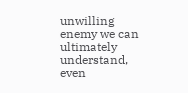unwilling enemy we can ultimately understand, even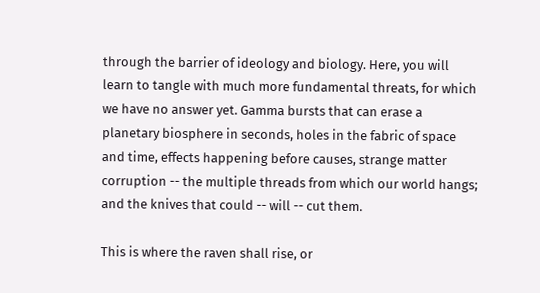through the barrier of ideology and biology. Here, you will learn to tangle with much more fundamental threats, for which we have no answer yet. Gamma bursts that can erase a planetary biosphere in seconds, holes in the fabric of space and time, effects happening before causes, strange matter corruption -- the multiple threads from which our world hangs; and the knives that could -- will -- cut them.

This is where the raven shall rise, or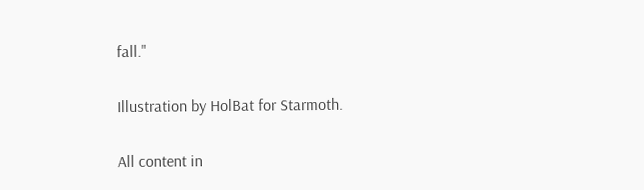fall."

Illustration by HolBat for Starmoth.

All content in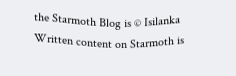the Starmoth Blog is © Isilanka
Written content on Starmoth is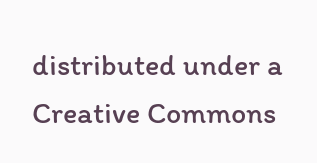distributed under a Creative Commons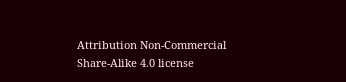Attribution Non-Commercial Share-Alike 4.0 license